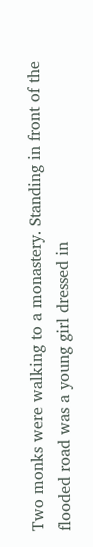Two monks were walking to a monastery. Standing in front of the flooded road was a young girl dressed in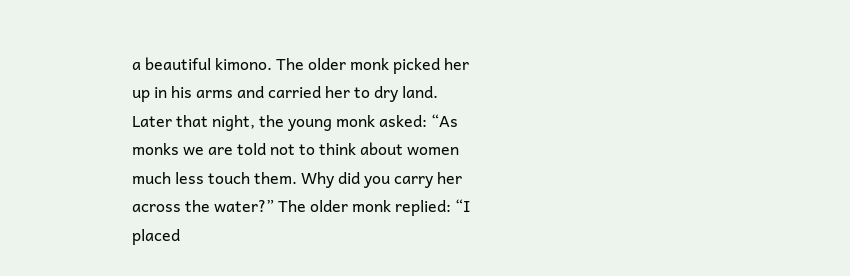a beautiful kimono. The older monk picked her up in his arms and carried her to dry land. Later that night, the young monk asked: “As monks we are told not to think about women much less touch them. Why did you carry her across the water?” The older monk replied: “I placed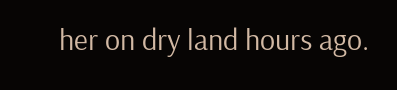her on dry land hours ago.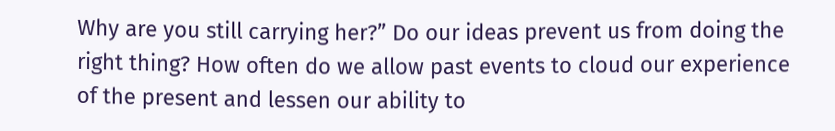Why are you still carrying her?” Do our ideas prevent us from doing the right thing? How often do we allow past events to cloud our experience of the present and lessen our ability to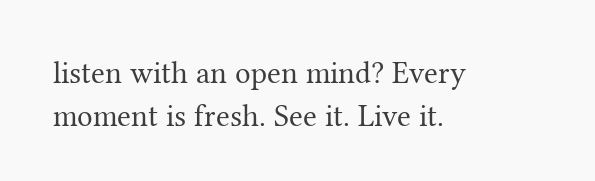listen with an open mind? Every moment is fresh. See it. Live it.